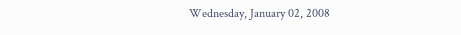Wednesday, January 02, 2008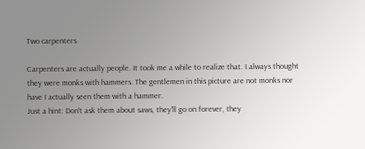Two carpenters

Carpenters are actually people. It took me a while to realize that. I always thought they were monks with hammers. The gentlemen in this picture are not monks nor have I actually seen them with a hammer.
Just a hint: Don't ask them about saws, they'll go on forever, they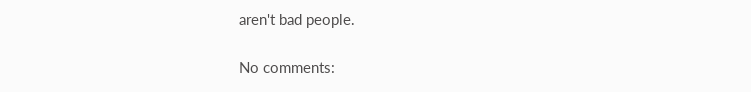aren't bad people.

No comments: